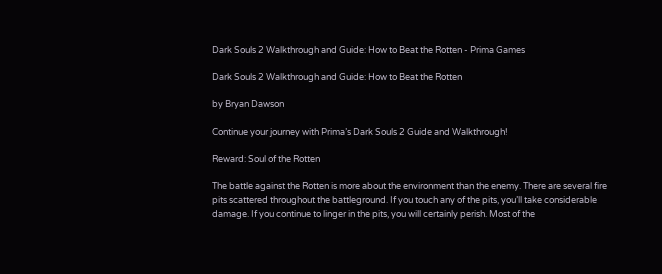Dark Souls 2 Walkthrough and Guide: How to Beat the Rotten - Prima Games

Dark Souls 2 Walkthrough and Guide: How to Beat the Rotten

by Bryan Dawson

Continue your journey with Prima’s Dark Souls 2 Guide and Walkthrough!

Reward: Soul of the Rotten

The battle against the Rotten is more about the environment than the enemy. There are several fire pits scattered throughout the battleground. If you touch any of the pits, you’ll take considerable damage. If you continue to linger in the pits, you will certainly perish. Most of the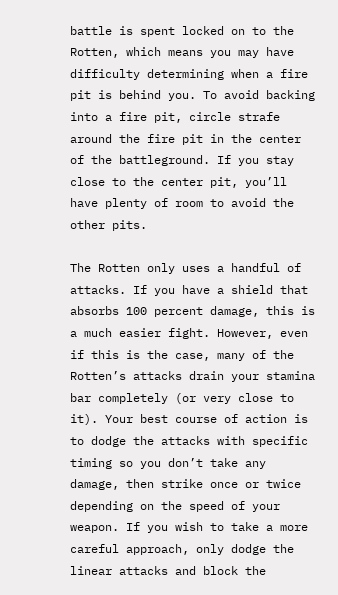battle is spent locked on to the Rotten, which means you may have difficulty determining when a fire pit is behind you. To avoid backing into a fire pit, circle strafe around the fire pit in the center of the battleground. If you stay close to the center pit, you’ll have plenty of room to avoid the other pits.

The Rotten only uses a handful of attacks. If you have a shield that absorbs 100 percent damage, this is a much easier fight. However, even if this is the case, many of the Rotten’s attacks drain your stamina bar completely (or very close to it). Your best course of action is to dodge the attacks with specific timing so you don’t take any damage, then strike once or twice depending on the speed of your weapon. If you wish to take a more careful approach, only dodge the linear attacks and block the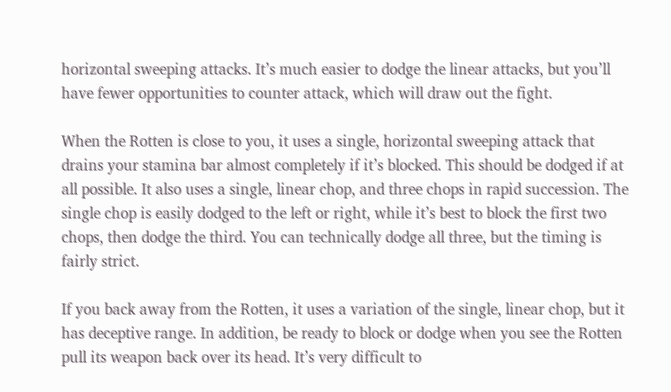horizontal sweeping attacks. It’s much easier to dodge the linear attacks, but you’ll have fewer opportunities to counter attack, which will draw out the fight.

When the Rotten is close to you, it uses a single, horizontal sweeping attack that drains your stamina bar almost completely if it’s blocked. This should be dodged if at all possible. It also uses a single, linear chop, and three chops in rapid succession. The single chop is easily dodged to the left or right, while it’s best to block the first two chops, then dodge the third. You can technically dodge all three, but the timing is fairly strict.

If you back away from the Rotten, it uses a variation of the single, linear chop, but it has deceptive range. In addition, be ready to block or dodge when you see the Rotten pull its weapon back over its head. It’s very difficult to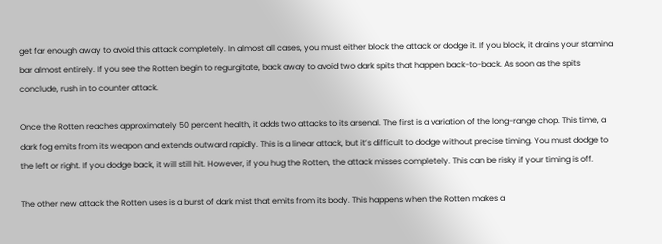get far enough away to avoid this attack completely. In almost all cases, you must either block the attack or dodge it. If you block, it drains your stamina bar almost entirely. If you see the Rotten begin to regurgitate, back away to avoid two dark spits that happen back-to-back. As soon as the spits conclude, rush in to counter attack.

Once the Rotten reaches approximately 50 percent health, it adds two attacks to its arsenal. The first is a variation of the long-range chop. This time, a dark fog emits from its weapon and extends outward rapidly. This is a linear attack, but it’s difficult to dodge without precise timing. You must dodge to the left or right. If you dodge back, it will still hit. However, if you hug the Rotten, the attack misses completely. This can be risky if your timing is off.

The other new attack the Rotten uses is a burst of dark mist that emits from its body. This happens when the Rotten makes a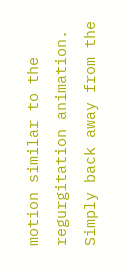motion similar to the regurgitation animation. Simply back away from the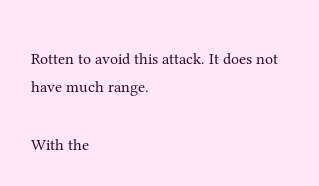Rotten to avoid this attack. It does not have much range.

With the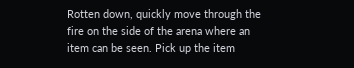Rotten down, quickly move through the fire on the side of the arena where an item can be seen. Pick up the item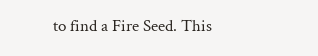to find a Fire Seed. This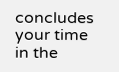concludes your time in the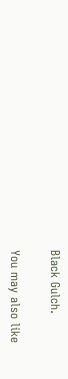Black Gulch.

You may also like